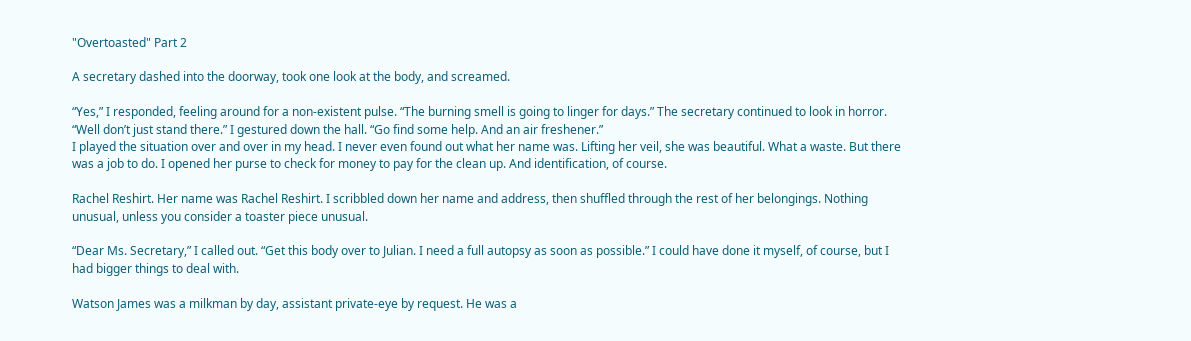"Overtoasted" Part 2

A secretary dashed into the doorway, took one look at the body, and screamed.

“Yes,” I responded, feeling around for a non-existent pulse. “The burning smell is going to linger for days.” The secretary continued to look in horror. “Well don’t just stand there.” I gestured down the hall. “Go find some help. And an air freshener.”
I played the situation over and over in my head. I never even found out what her name was. Lifting her veil, she was beautiful. What a waste. But there was a job to do. I opened her purse to check for money to pay for the clean up. And identification, of course.

Rachel Reshirt. Her name was Rachel Reshirt. I scribbled down her name and address, then shuffled through the rest of her belongings. Nothing unusual, unless you consider a toaster piece unusual.

“Dear Ms. Secretary,” I called out. “Get this body over to Julian. I need a full autopsy as soon as possible.” I could have done it myself, of course, but I had bigger things to deal with.

Watson James was a milkman by day, assistant private-eye by request. He was a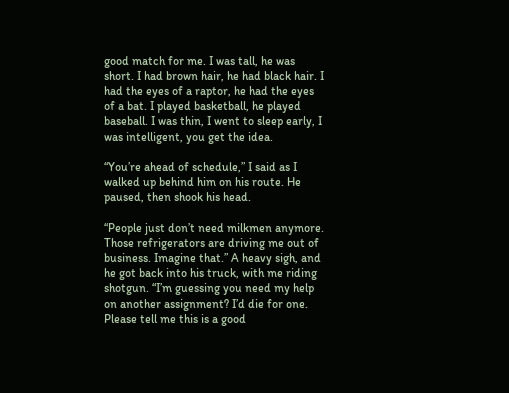good match for me. I was tall, he was short. I had brown hair, he had black hair. I had the eyes of a raptor, he had the eyes of a bat. I played basketball, he played baseball. I was thin, I went to sleep early, I was intelligent, you get the idea.

“You’re ahead of schedule,” I said as I walked up behind him on his route. He paused, then shook his head.

“People just don’t need milkmen anymore. Those refrigerators are driving me out of business. Imagine that.” A heavy sigh, and he got back into his truck, with me riding shotgun. “I’m guessing you need my help on another assignment? I’d die for one. Please tell me this is a good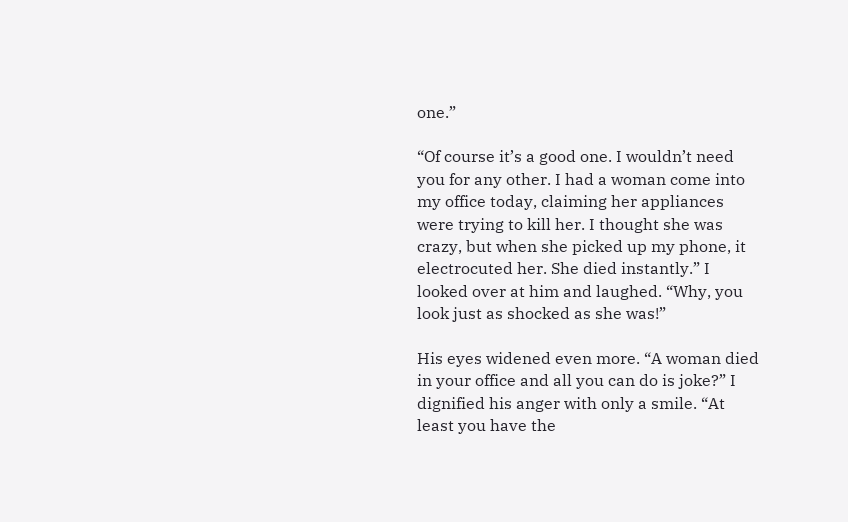one.”

“Of course it’s a good one. I wouldn’t need you for any other. I had a woman come into my office today, claiming her appliances were trying to kill her. I thought she was crazy, but when she picked up my phone, it electrocuted her. She died instantly.” I looked over at him and laughed. “Why, you look just as shocked as she was!”

His eyes widened even more. “A woman died in your office and all you can do is joke?” I dignified his anger with only a smile. “At least you have the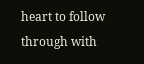heart to follow through with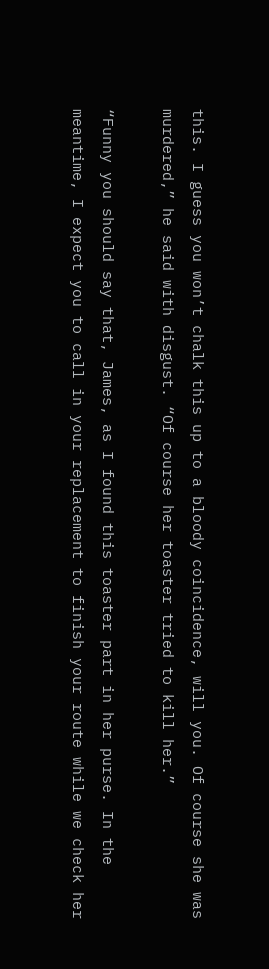this. I guess you won’t chalk this up to a bloody coincidence, will you. Of course she was murdered,” he said with disgust. “Of course her toaster tried to kill her.”

“Funny you should say that, James, as I found this toaster part in her purse. In the meantime, I expect you to call in your replacement to finish your route while we check her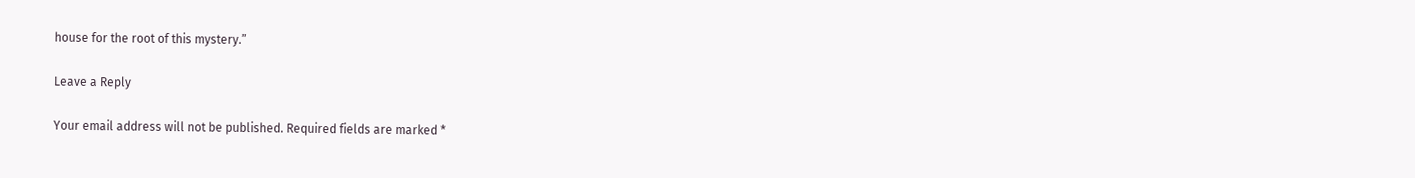house for the root of this mystery.”

Leave a Reply

Your email address will not be published. Required fields are marked *